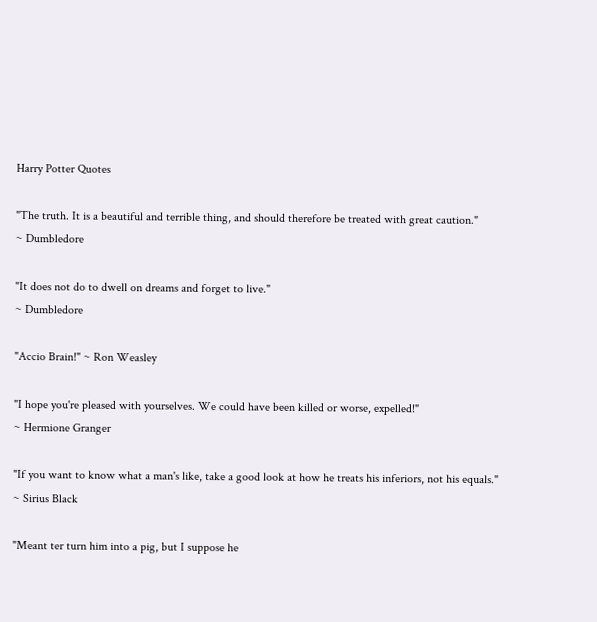Harry Potter Quotes

"The truth. It is a beautiful and terrible thing, and should therefore be treated with great caution."
~ Dumbledore

"It does not do to dwell on dreams and forget to live."
~ Dumbledore

"Accio Brain!" ~ Ron Weasley

"I hope you're pleased with yourselves. We could have been killed or worse, expelled!"
~ Hermione Granger

"If you want to know what a man's like, take a good look at how he treats his inferiors, not his equals."
~ Sirius Black

"Meant ter turn him into a pig, but I suppose he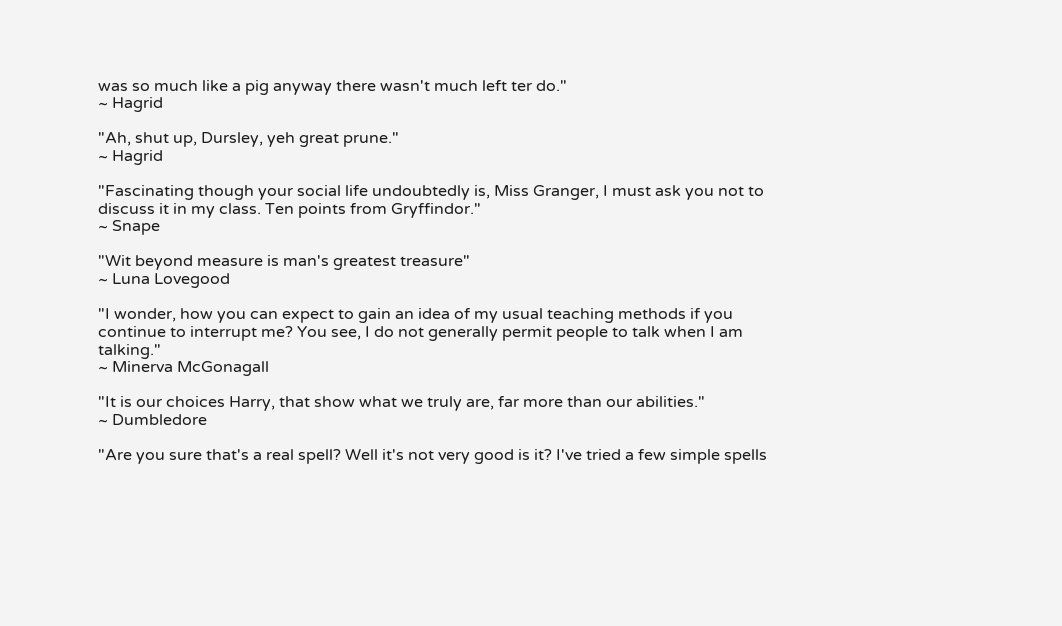was so much like a pig anyway there wasn't much left ter do."
~ Hagrid

"Ah, shut up, Dursley, yeh great prune."
~ Hagrid

"Fascinating though your social life undoubtedly is, Miss Granger, I must ask you not to discuss it in my class. Ten points from Gryffindor."
~ Snape

"Wit beyond measure is man's greatest treasure"
~ Luna Lovegood

"I wonder, how you can expect to gain an idea of my usual teaching methods if you continue to interrupt me? You see, I do not generally permit people to talk when I am talking."
~ Minerva McGonagall

"It is our choices Harry, that show what we truly are, far more than our abilities."
~ Dumbledore

"Are you sure that's a real spell? Well it's not very good is it? I've tried a few simple spells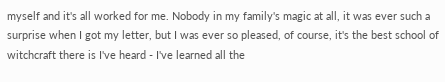myself and it's all worked for me. Nobody in my family's magic at all, it was ever such a surprise when I got my letter, but I was ever so pleased, of course, it's the best school of witchcraft there is I've heard - I've learned all the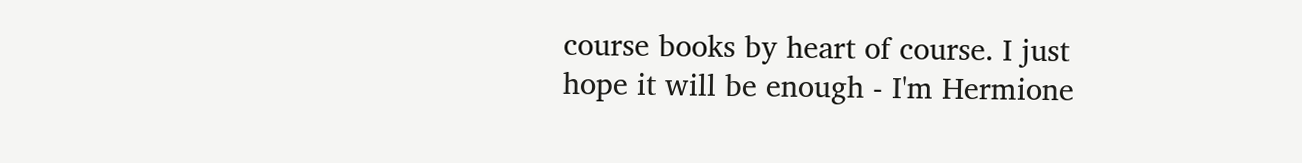course books by heart of course. I just hope it will be enough - I'm Hermione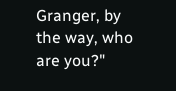Granger, by the way, who are you?"